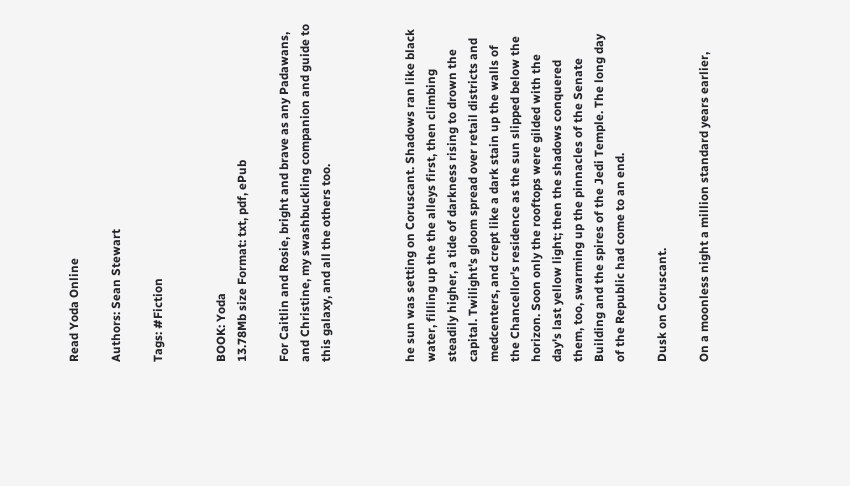Read Yoda Online

Authors: Sean Stewart

Tags: #Fiction


BOOK: Yoda
13.78Mb size Format: txt, pdf, ePub

For Caitlin and Rosie, bright and brave as any Padawans, and Christine, my swashbuckling companion and guide to this galaxy, and all the others too.



he sun was setting on Coruscant. Shadows ran like black water, filling up the the alleys first, then climbing steadily higher, a tide of darkness rising to drown the capital. Twilight's gloom spread over retail districts and medcenters, and crept like a dark stain up the walls of the Chancellor's residence as the sun slipped below the horizon. Soon only the rooftops were gilded with the day's last yellow light; then the shadows conquered them, too, swarming up the pinnacles of the Senate Building and the spires of the Jedi Temple. The long day of the Republic had come to an end.

Dusk on Coruscant.

On a moonless night a million standard years earlier,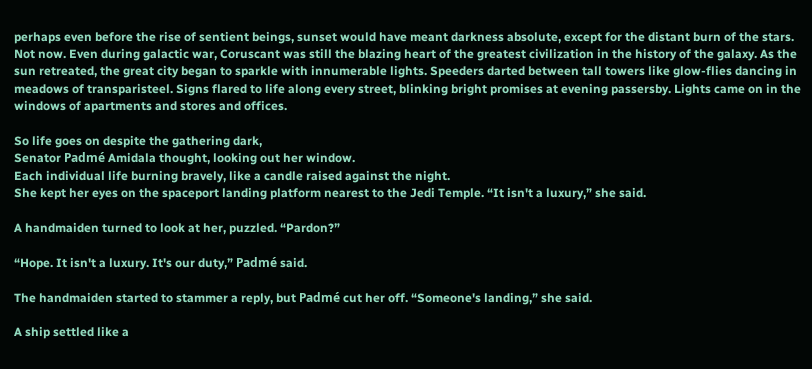perhaps even before the rise of sentient beings, sunset would have meant darkness absolute, except for the distant burn of the stars. Not now. Even during galactic war, Coruscant was still the blazing heart of the greatest civilization in the history of the galaxy. As the sun retreated, the great city began to sparkle with innumerable lights. Speeders darted between tall towers like glow-flies dancing in meadows of transparisteel. Signs flared to life along every street, blinking bright promises at evening passersby. Lights came on in the windows of apartments and stores and offices.

So life goes on despite the gathering dark,
Senator Padmé Amidala thought, looking out her window.
Each individual life burning bravely, like a candle raised against the night.
She kept her eyes on the spaceport landing platform nearest to the Jedi Temple. “It isn't a luxury,” she said.

A handmaiden turned to look at her, puzzled. “Pardon?”

“Hope. It isn't a luxury. It's our duty,” Padmé said.

The handmaiden started to stammer a reply, but Padmé cut her off. “Someone's landing,” she said.

A ship settled like a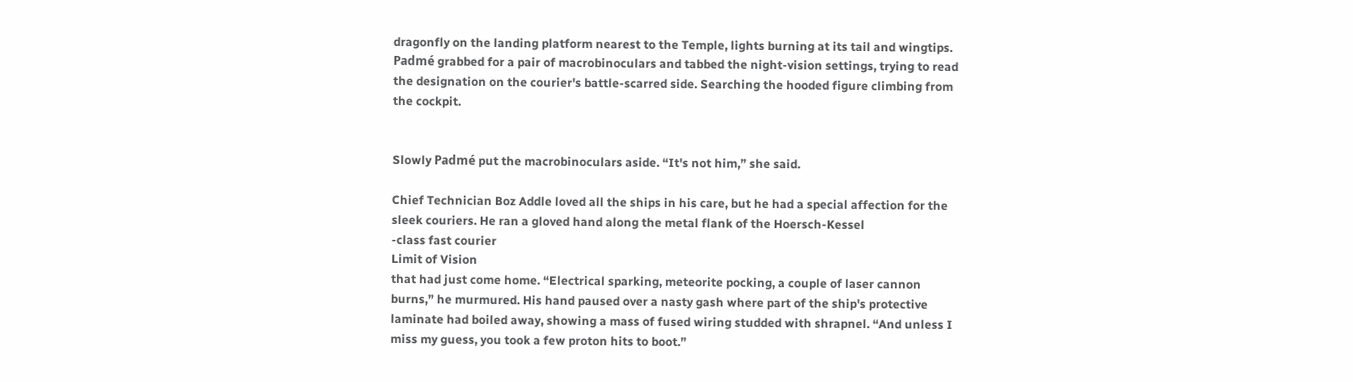dragonfly on the landing platform nearest to the Temple, lights burning at its tail and wingtips. Padmé grabbed for a pair of macrobinoculars and tabbed the night-vision settings, trying to read the designation on the courier's battle-scarred side. Searching the hooded figure climbing from the cockpit.


Slowly Padmé put the macrobinoculars aside. “It's not him,” she said.

Chief Technician Boz Addle loved all the ships in his care, but he had a special affection for the sleek couriers. He ran a gloved hand along the metal flank of the Hoersch-Kessel
-class fast courier
Limit of Vision
that had just come home. “Electrical sparking, meteorite pocking, a couple of laser cannon burns,” he murmured. His hand paused over a nasty gash where part of the ship's protective laminate had boiled away, showing a mass of fused wiring studded with shrapnel. “And unless I miss my guess, you took a few proton hits to boot.”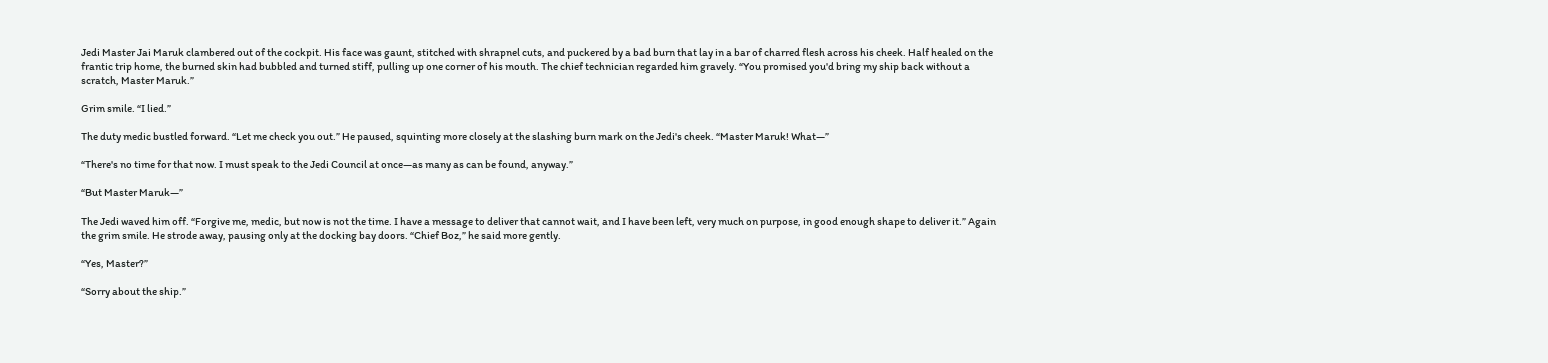Jedi Master Jai Maruk clambered out of the cockpit. His face was gaunt, stitched with shrapnel cuts, and puckered by a bad burn that lay in a bar of charred flesh across his cheek. Half healed on the frantic trip home, the burned skin had bubbled and turned stiff, pulling up one corner of his mouth. The chief technician regarded him gravely. “You promised you'd bring my ship back without a scratch, Master Maruk.”

Grim smile. “I lied.”

The duty medic bustled forward. “Let me check you out.” He paused, squinting more closely at the slashing burn mark on the Jedi's cheek. “Master Maruk! What—”

“There's no time for that now. I must speak to the Jedi Council at once—as many as can be found, anyway.”

“But Master Maruk—”

The Jedi waved him off. “Forgive me, medic, but now is not the time. I have a message to deliver that cannot wait, and I have been left, very much on purpose, in good enough shape to deliver it.” Again the grim smile. He strode away, pausing only at the docking bay doors. “Chief Boz,” he said more gently.

“Yes, Master?”

“Sorry about the ship.”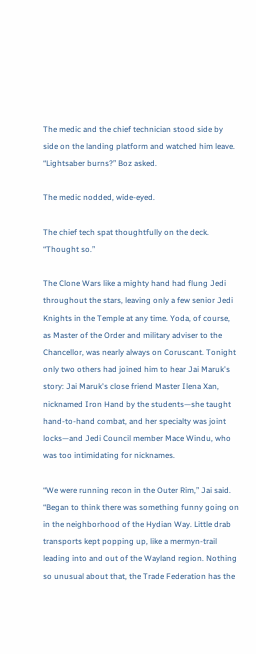The medic and the chief technician stood side by side on the landing platform and watched him leave. “Lightsaber burns?” Boz asked.

The medic nodded, wide-eyed.

The chief tech spat thoughtfully on the deck. “Thought so.”

The Clone Wars like a mighty hand had flung Jedi throughout the stars, leaving only a few senior Jedi Knights in the Temple at any time. Yoda, of course, as Master of the Order and military adviser to the Chancellor, was nearly always on Coruscant. Tonight only two others had joined him to hear Jai Maruk's story: Jai Maruk's close friend Master Ilena Xan, nicknamed Iron Hand by the students—she taught hand-to-hand combat, and her specialty was joint locks—and Jedi Council member Mace Windu, who was too intimidating for nicknames.

“We were running recon in the Outer Rim,” Jai said. “Began to think there was something funny going on in the neighborhood of the Hydian Way. Little drab transports kept popping up, like a mermyn-trail leading into and out of the Wayland region. Nothing so unusual about that, the Trade Federation has the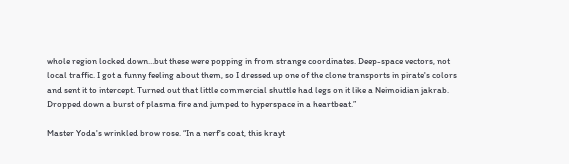whole region locked down…but these were popping in from strange coordinates. Deep-space vectors, not local traffic. I got a funny feeling about them, so I dressed up one of the clone transports in pirate's colors and sent it to intercept. Turned out that little commercial shuttle had legs on it like a Neimoidian jakrab. Dropped down a burst of plasma fire and jumped to hyperspace in a heartbeat.”

Master Yoda's wrinkled brow rose. “In a nerf's coat, this krayt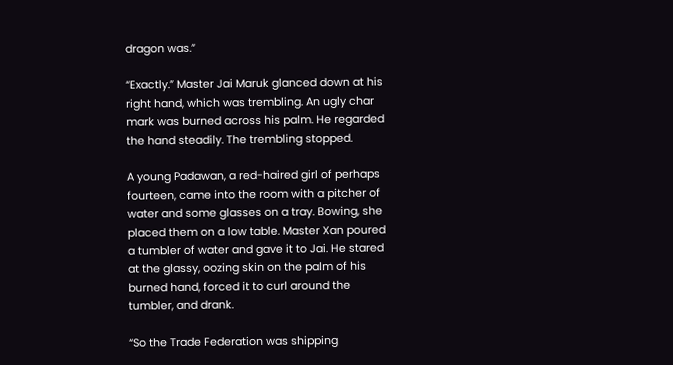dragon was.”

“Exactly.” Master Jai Maruk glanced down at his right hand, which was trembling. An ugly char mark was burned across his palm. He regarded the hand steadily. The trembling stopped.

A young Padawan, a red-haired girl of perhaps fourteen, came into the room with a pitcher of water and some glasses on a tray. Bowing, she placed them on a low table. Master Xan poured a tumbler of water and gave it to Jai. He stared at the glassy, oozing skin on the palm of his burned hand, forced it to curl around the tumbler, and drank.

“So the Trade Federation was shipping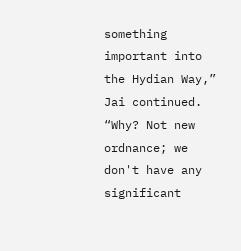something important into the Hydian Way,” Jai continued. “Why? Not new ordnance; we don't have any significant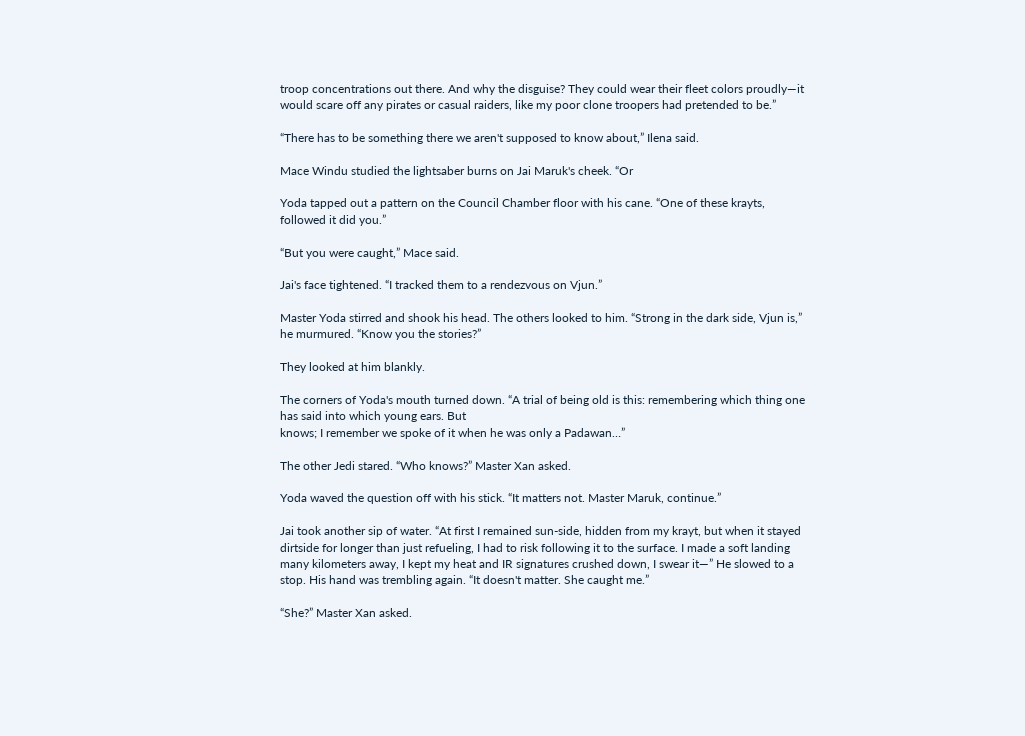troop concentrations out there. And why the disguise? They could wear their fleet colors proudly—it would scare off any pirates or casual raiders, like my poor clone troopers had pretended to be.”

“There has to be something there we aren't supposed to know about,” Ilena said.

Mace Windu studied the lightsaber burns on Jai Maruk's cheek. “Or

Yoda tapped out a pattern on the Council Chamber floor with his cane. “One of these krayts, followed it did you.”

“But you were caught,” Mace said.

Jai's face tightened. “I tracked them to a rendezvous on Vjun.”

Master Yoda stirred and shook his head. The others looked to him. “Strong in the dark side, Vjun is,” he murmured. “Know you the stories?”

They looked at him blankly.

The corners of Yoda's mouth turned down. “A trial of being old is this: remembering which thing one has said into which young ears. But
knows; I remember we spoke of it when he was only a Padawan…”

The other Jedi stared. “Who knows?” Master Xan asked.

Yoda waved the question off with his stick. “It matters not. Master Maruk, continue.”

Jai took another sip of water. “At first I remained sun-side, hidden from my krayt, but when it stayed dirtside for longer than just refueling, I had to risk following it to the surface. I made a soft landing many kilometers away, I kept my heat and IR signatures crushed down, I swear it—” He slowed to a stop. His hand was trembling again. “It doesn't matter. She caught me.”

“She?” Master Xan asked.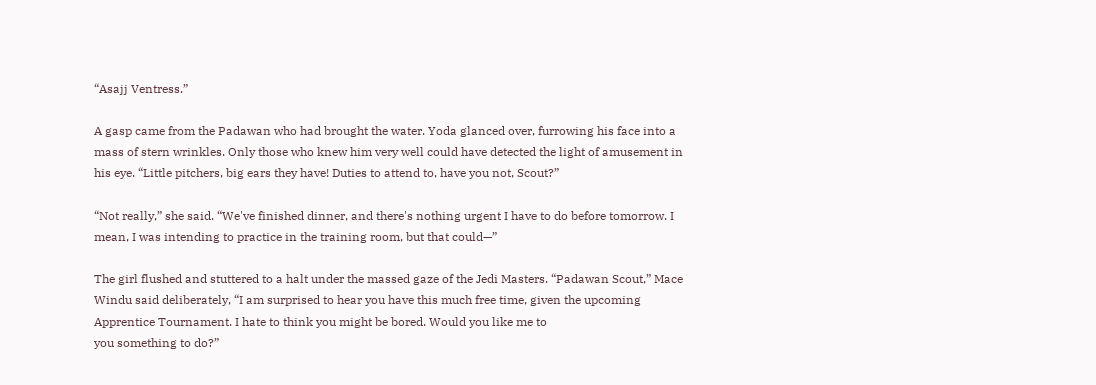“Asajj Ventress.”

A gasp came from the Padawan who had brought the water. Yoda glanced over, furrowing his face into a mass of stern wrinkles. Only those who knew him very well could have detected the light of amusement in his eye. “Little pitchers, big ears they have! Duties to attend to, have you not, Scout?”

“Not really,” she said. “We've finished dinner, and there's nothing urgent I have to do before tomorrow. I mean, I was intending to practice in the training room, but that could—”

The girl flushed and stuttered to a halt under the massed gaze of the Jedi Masters. “Padawan Scout,” Mace Windu said deliberately, “I am surprised to hear you have this much free time, given the upcoming Apprentice Tournament. I hate to think you might be bored. Would you like me to
you something to do?”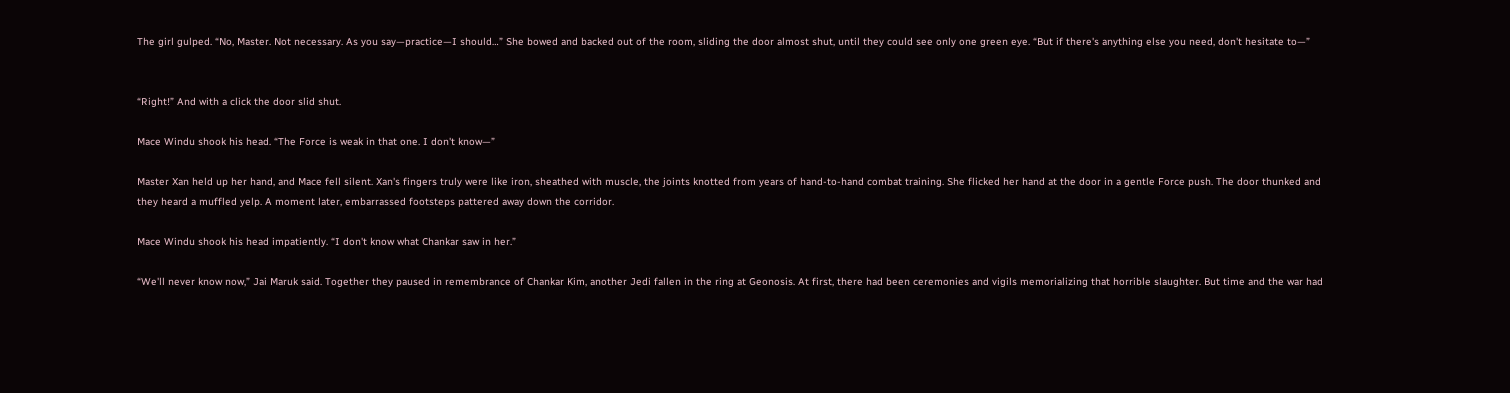The girl gulped. “No, Master. Not necessary. As you say—practice—I should…” She bowed and backed out of the room, sliding the door almost shut, until they could see only one green eye. “But if there's anything else you need, don't hesitate to—”


“Right!” And with a click the door slid shut.

Mace Windu shook his head. “The Force is weak in that one. I don't know—”

Master Xan held up her hand, and Mace fell silent. Xan's fingers truly were like iron, sheathed with muscle, the joints knotted from years of hand-to-hand combat training. She flicked her hand at the door in a gentle Force push. The door thunked and they heard a muffled yelp. A moment later, embarrassed footsteps pattered away down the corridor.

Mace Windu shook his head impatiently. “I don't know what Chankar saw in her.”

“We'll never know now,” Jai Maruk said. Together they paused in remembrance of Chankar Kim, another Jedi fallen in the ring at Geonosis. At first, there had been ceremonies and vigils memorializing that horrible slaughter. But time and the war had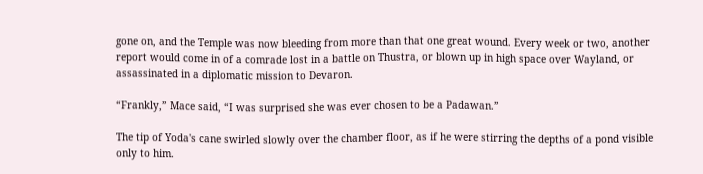gone on, and the Temple was now bleeding from more than that one great wound. Every week or two, another report would come in of a comrade lost in a battle on Thustra, or blown up in high space over Wayland, or assassinated in a diplomatic mission to Devaron.

“Frankly,” Mace said, “I was surprised she was ever chosen to be a Padawan.”

The tip of Yoda's cane swirled slowly over the chamber floor, as if he were stirring the depths of a pond visible only to him.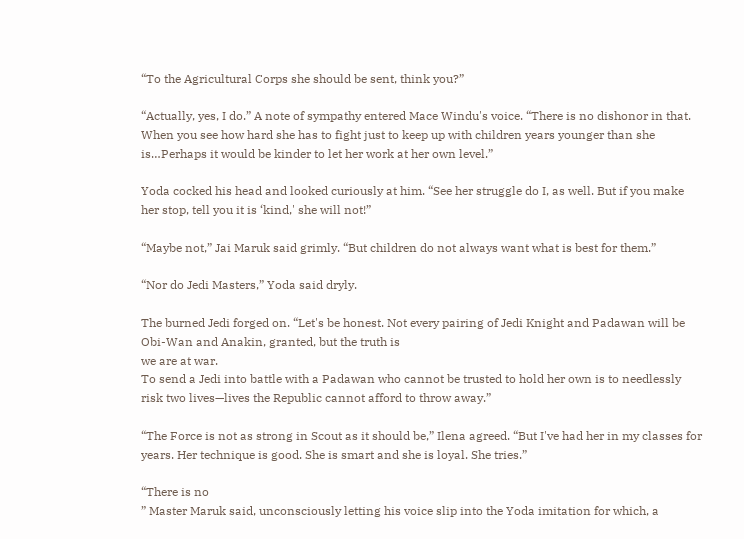“To the Agricultural Corps she should be sent, think you?”

“Actually, yes, I do.” A note of sympathy entered Mace Windu's voice. “There is no dishonor in that. When you see how hard she has to fight just to keep up with children years younger than she is…Perhaps it would be kinder to let her work at her own level.”

Yoda cocked his head and looked curiously at him. “See her struggle do I, as well. But if you make her stop, tell you it is ‘kind,' she will not!”

“Maybe not,” Jai Maruk said grimly. “But children do not always want what is best for them.”

“Nor do Jedi Masters,” Yoda said dryly.

The burned Jedi forged on. “Let's be honest. Not every pairing of Jedi Knight and Padawan will be Obi-Wan and Anakin, granted, but the truth is
we are at war.
To send a Jedi into battle with a Padawan who cannot be trusted to hold her own is to needlessly risk two lives—lives the Republic cannot afford to throw away.”

“The Force is not as strong in Scout as it should be,” Ilena agreed. “But I've had her in my classes for years. Her technique is good. She is smart and she is loyal. She tries.”

“There is no
” Master Maruk said, unconsciously letting his voice slip into the Yoda imitation for which, a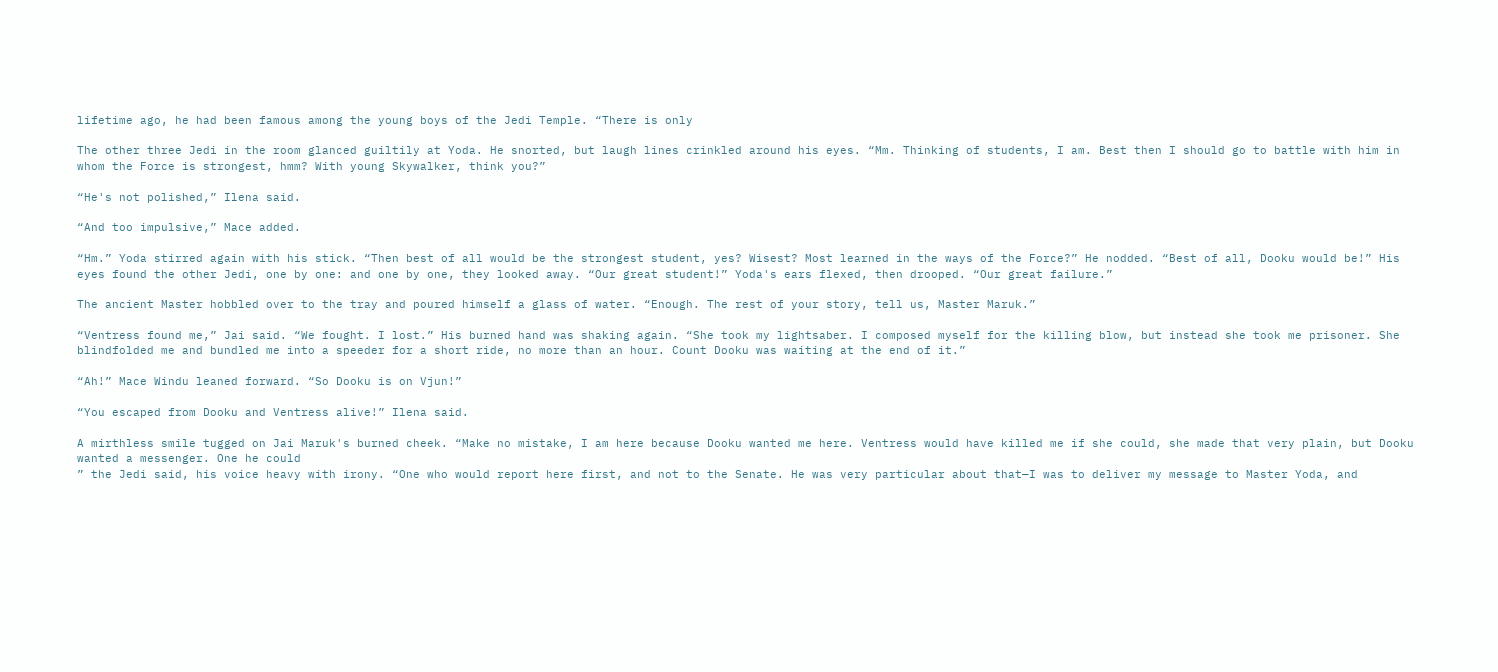lifetime ago, he had been famous among the young boys of the Jedi Temple. “There is only

The other three Jedi in the room glanced guiltily at Yoda. He snorted, but laugh lines crinkled around his eyes. “Mm. Thinking of students, I am. Best then I should go to battle with him in whom the Force is strongest, hmm? With young Skywalker, think you?”

“He's not polished,” Ilena said.

“And too impulsive,” Mace added.

“Hm.” Yoda stirred again with his stick. “Then best of all would be the strongest student, yes? Wisest? Most learned in the ways of the Force?” He nodded. “Best of all, Dooku would be!” His eyes found the other Jedi, one by one: and one by one, they looked away. “Our great student!” Yoda's ears flexed, then drooped. “Our great failure.”

The ancient Master hobbled over to the tray and poured himself a glass of water. “Enough. The rest of your story, tell us, Master Maruk.”

“Ventress found me,” Jai said. “We fought. I lost.” His burned hand was shaking again. “She took my lightsaber. I composed myself for the killing blow, but instead she took me prisoner. She blindfolded me and bundled me into a speeder for a short ride, no more than an hour. Count Dooku was waiting at the end of it.”

“Ah!” Mace Windu leaned forward. “So Dooku is on Vjun!”

“You escaped from Dooku and Ventress alive!” Ilena said.

A mirthless smile tugged on Jai Maruk's burned cheek. “Make no mistake, I am here because Dooku wanted me here. Ventress would have killed me if she could, she made that very plain, but Dooku wanted a messenger. One he could
” the Jedi said, his voice heavy with irony. “One who would report here first, and not to the Senate. He was very particular about that—I was to deliver my message to Master Yoda, and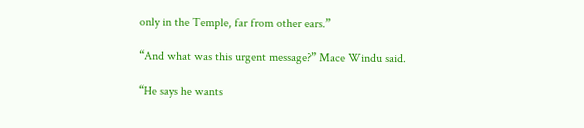only in the Temple, far from other ears.”

“And what was this urgent message?” Mace Windu said.

“He says he wants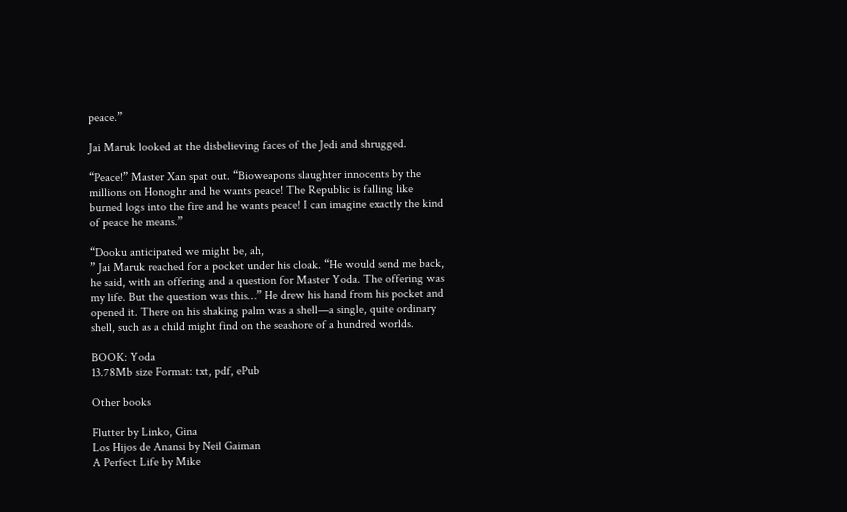peace.”

Jai Maruk looked at the disbelieving faces of the Jedi and shrugged.

“Peace!” Master Xan spat out. “Bioweapons slaughter innocents by the millions on Honoghr and he wants peace! The Republic is falling like burned logs into the fire and he wants peace! I can imagine exactly the kind of peace he means.”

“Dooku anticipated we might be, ah,
” Jai Maruk reached for a pocket under his cloak. “He would send me back, he said, with an offering and a question for Master Yoda. The offering was my life. But the question was this…” He drew his hand from his pocket and opened it. There on his shaking palm was a shell—a single, quite ordinary shell, such as a child might find on the seashore of a hundred worlds.

BOOK: Yoda
13.78Mb size Format: txt, pdf, ePub

Other books

Flutter by Linko, Gina
Los Hijos de Anansi by Neil Gaiman
A Perfect Life by Mike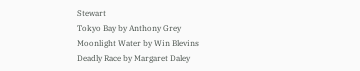Stewart
Tokyo Bay by Anthony Grey
Moonlight Water by Win Blevins
Deadly Race by Margaret Daley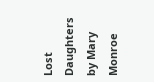Lost Daughters by Mary Monroe